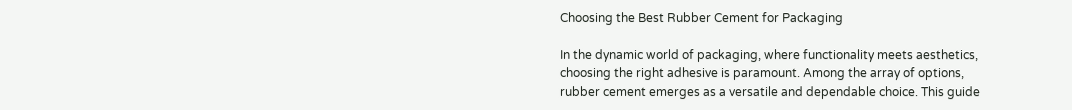Choosing the Best Rubber Cement for Packaging

In the dynamic world of packaging, where functionality meets aesthetics, choosing the right adhesive is paramount. Among the array of options, rubber cement emerges as a versatile and dependable choice. This guide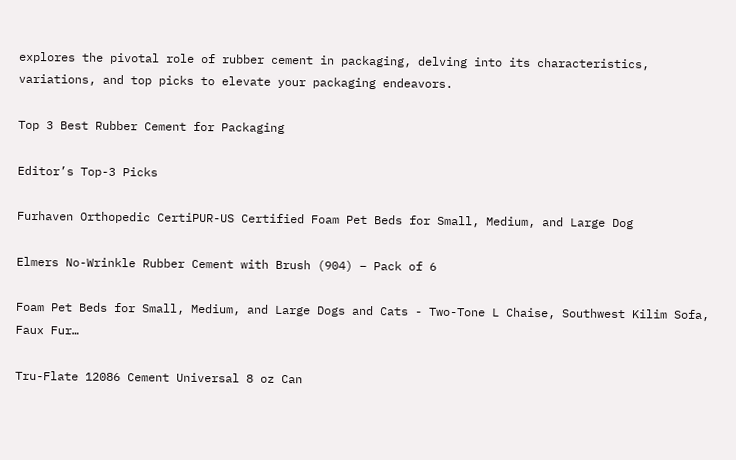explores the pivotal role of rubber cement in packaging, delving into its characteristics, variations, and top picks to elevate your packaging endeavors.

Top 3 Best Rubber Cement for Packaging

Editor’s Top-3 Picks

Furhaven Orthopedic CertiPUR-US Certified Foam Pet Beds for Small, Medium, and Large Dog

Elmers No-Wrinkle Rubber Cement with Brush (904) – Pack of 6

Foam Pet Beds for Small, Medium, and Large Dogs and Cats - Two-Tone L Chaise, Southwest Kilim Sofa, Faux Fur…

Tru-Flate 12086 Cement Universal 8 oz Can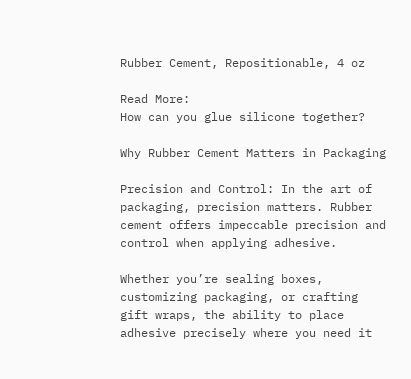Rubber Cement, Repositionable, 4 oz

Read More:
How can you glue silicone together?

Why Rubber Cement Matters in Packaging

Precision and Control: In the art of packaging, precision matters. Rubber cement offers impeccable precision and control when applying adhesive.

Whether you’re sealing boxes, customizing packaging, or crafting gift wraps, the ability to place adhesive precisely where you need it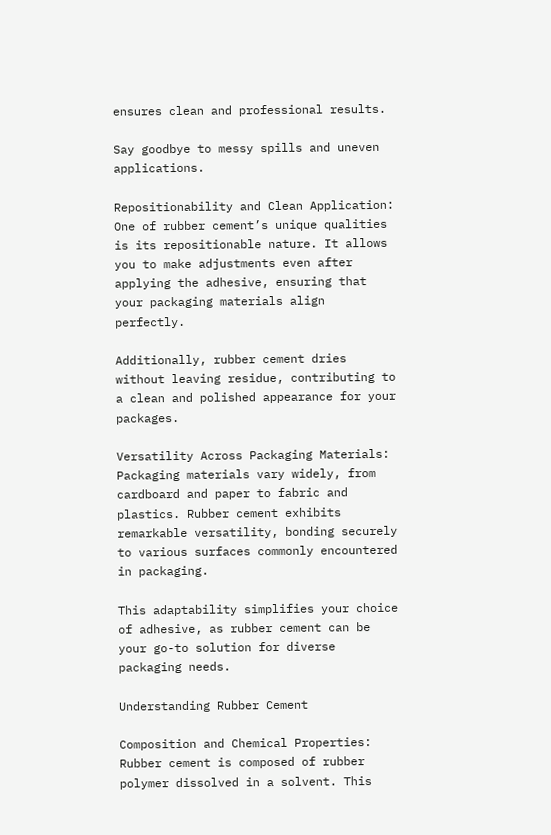ensures clean and professional results.

Say goodbye to messy spills and uneven applications.

Repositionability and Clean Application: One of rubber cement’s unique qualities is its repositionable nature. It allows you to make adjustments even after applying the adhesive, ensuring that your packaging materials align perfectly.

Additionally, rubber cement dries without leaving residue, contributing to a clean and polished appearance for your packages.

Versatility Across Packaging Materials: Packaging materials vary widely, from cardboard and paper to fabric and plastics. Rubber cement exhibits remarkable versatility, bonding securely to various surfaces commonly encountered in packaging.

This adaptability simplifies your choice of adhesive, as rubber cement can be your go-to solution for diverse packaging needs.

Understanding Rubber Cement

Composition and Chemical Properties: Rubber cement is composed of rubber polymer dissolved in a solvent. This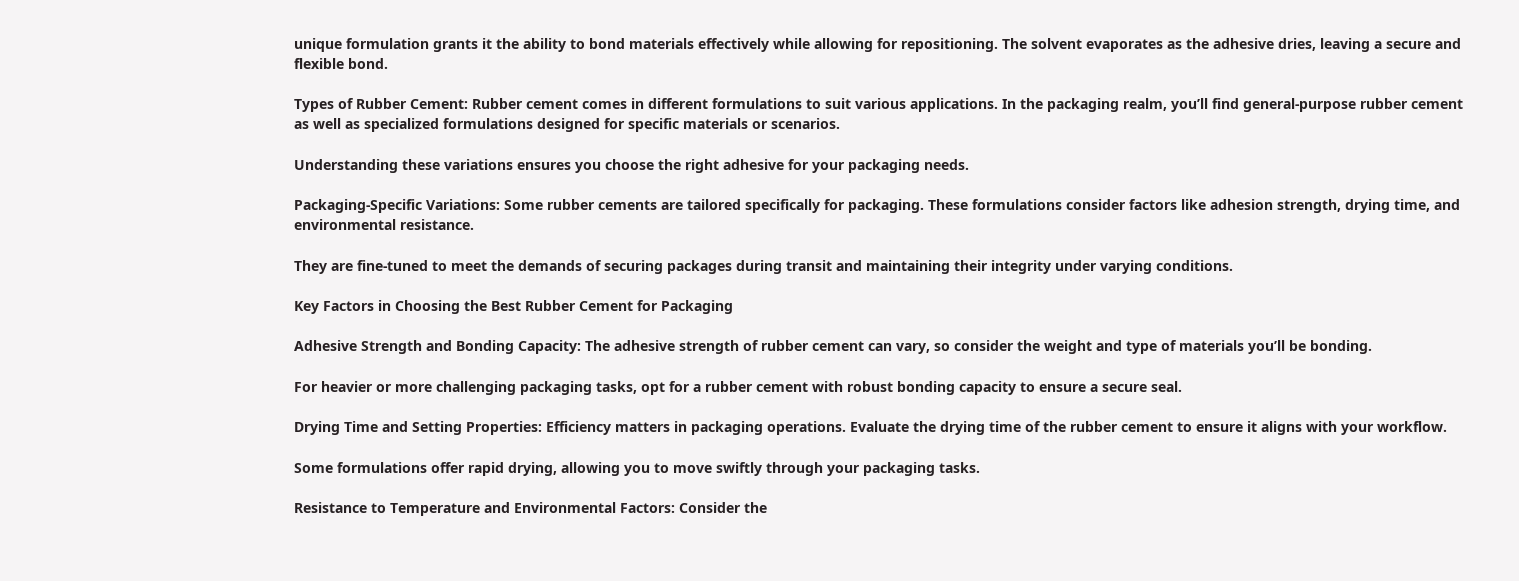unique formulation grants it the ability to bond materials effectively while allowing for repositioning. The solvent evaporates as the adhesive dries, leaving a secure and flexible bond.

Types of Rubber Cement: Rubber cement comes in different formulations to suit various applications. In the packaging realm, you’ll find general-purpose rubber cement as well as specialized formulations designed for specific materials or scenarios.

Understanding these variations ensures you choose the right adhesive for your packaging needs.

Packaging-Specific Variations: Some rubber cements are tailored specifically for packaging. These formulations consider factors like adhesion strength, drying time, and environmental resistance.

They are fine-tuned to meet the demands of securing packages during transit and maintaining their integrity under varying conditions.

Key Factors in Choosing the Best Rubber Cement for Packaging

Adhesive Strength and Bonding Capacity: The adhesive strength of rubber cement can vary, so consider the weight and type of materials you’ll be bonding.

For heavier or more challenging packaging tasks, opt for a rubber cement with robust bonding capacity to ensure a secure seal.

Drying Time and Setting Properties: Efficiency matters in packaging operations. Evaluate the drying time of the rubber cement to ensure it aligns with your workflow.

Some formulations offer rapid drying, allowing you to move swiftly through your packaging tasks.

Resistance to Temperature and Environmental Factors: Consider the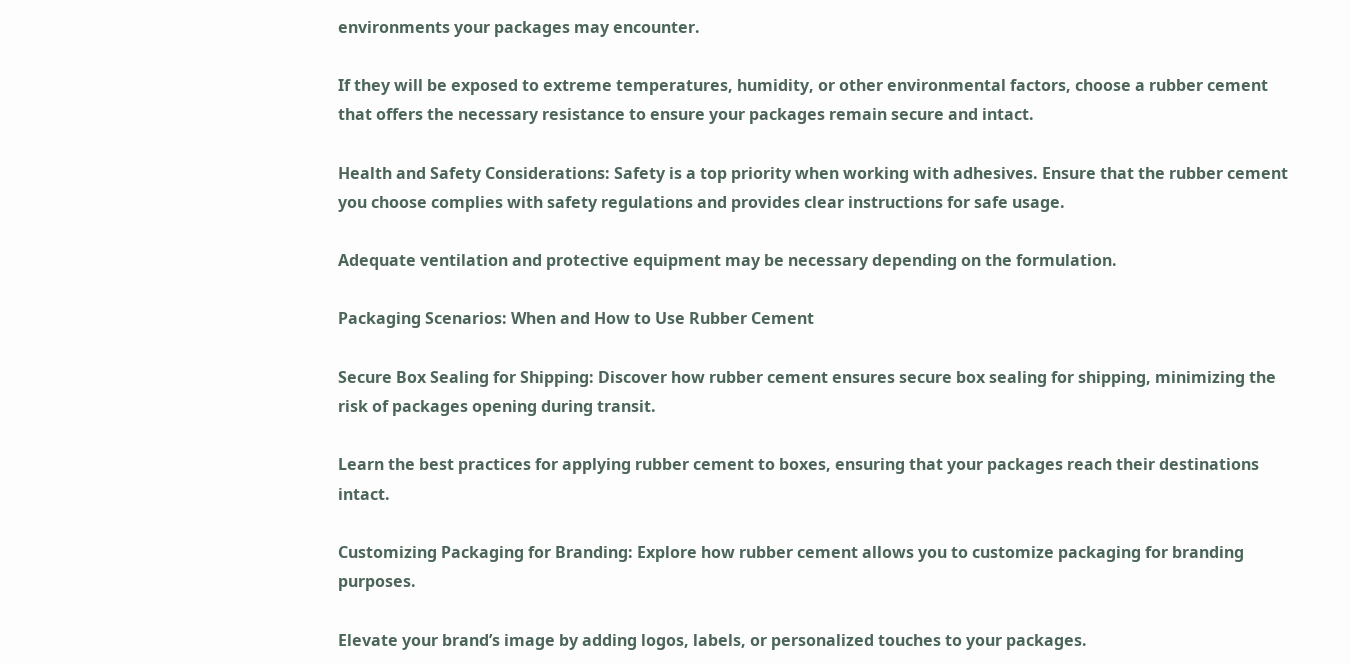environments your packages may encounter.

If they will be exposed to extreme temperatures, humidity, or other environmental factors, choose a rubber cement that offers the necessary resistance to ensure your packages remain secure and intact.

Health and Safety Considerations: Safety is a top priority when working with adhesives. Ensure that the rubber cement you choose complies with safety regulations and provides clear instructions for safe usage.

Adequate ventilation and protective equipment may be necessary depending on the formulation.

Packaging Scenarios: When and How to Use Rubber Cement

Secure Box Sealing for Shipping: Discover how rubber cement ensures secure box sealing for shipping, minimizing the risk of packages opening during transit.

Learn the best practices for applying rubber cement to boxes, ensuring that your packages reach their destinations intact.

Customizing Packaging for Branding: Explore how rubber cement allows you to customize packaging for branding purposes.

Elevate your brand’s image by adding logos, labels, or personalized touches to your packages.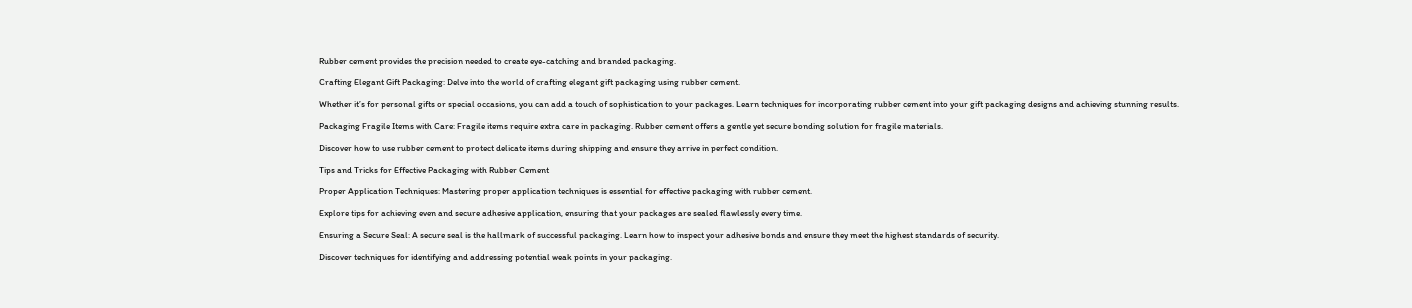Rubber cement provides the precision needed to create eye-catching and branded packaging.

Crafting Elegant Gift Packaging: Delve into the world of crafting elegant gift packaging using rubber cement.

Whether it’s for personal gifts or special occasions, you can add a touch of sophistication to your packages. Learn techniques for incorporating rubber cement into your gift packaging designs and achieving stunning results.

Packaging Fragile Items with Care: Fragile items require extra care in packaging. Rubber cement offers a gentle yet secure bonding solution for fragile materials.

Discover how to use rubber cement to protect delicate items during shipping and ensure they arrive in perfect condition.

Tips and Tricks for Effective Packaging with Rubber Cement

Proper Application Techniques: Mastering proper application techniques is essential for effective packaging with rubber cement.

Explore tips for achieving even and secure adhesive application, ensuring that your packages are sealed flawlessly every time.

Ensuring a Secure Seal: A secure seal is the hallmark of successful packaging. Learn how to inspect your adhesive bonds and ensure they meet the highest standards of security.

Discover techniques for identifying and addressing potential weak points in your packaging.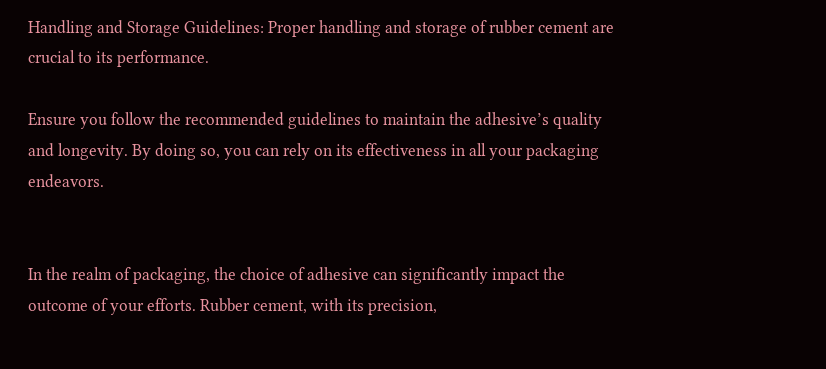Handling and Storage Guidelines: Proper handling and storage of rubber cement are crucial to its performance.

Ensure you follow the recommended guidelines to maintain the adhesive’s quality and longevity. By doing so, you can rely on its effectiveness in all your packaging endeavors.


In the realm of packaging, the choice of adhesive can significantly impact the outcome of your efforts. Rubber cement, with its precision,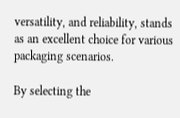versatility, and reliability, stands as an excellent choice for various packaging scenarios.

By selecting the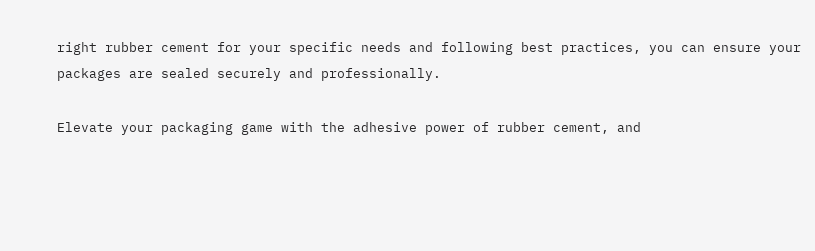right rubber cement for your specific needs and following best practices, you can ensure your packages are sealed securely and professionally.

Elevate your packaging game with the adhesive power of rubber cement, and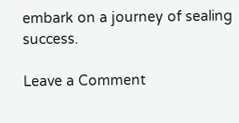embark on a journey of sealing success.

Leave a Comment